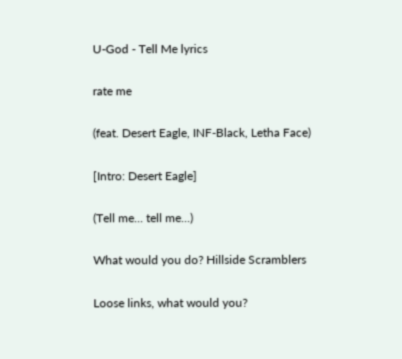U-God - Tell Me lyrics

rate me

(feat. Desert Eagle, INF-Black, Letha Face)

[Intro: Desert Eagle]

(Tell me... tell me...)

What would you do? Hillside Scramblers

Loose links, what would you?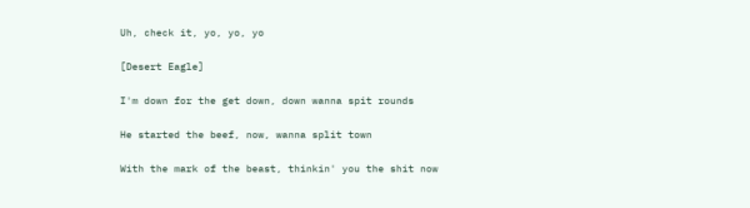Uh, check it, yo, yo, yo

[Desert Eagle]

I'm down for the get down, down wanna spit rounds

He started the beef, now, wanna split town

With the mark of the beast, thinkin' you the shit now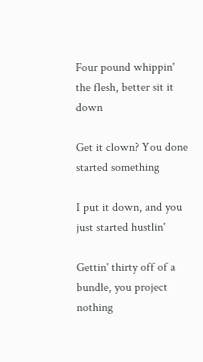Four pound whippin' the flesh, better sit it down

Get it clown? You done started something

I put it down, and you just started hustlin'

Gettin' thirty off of a bundle, you project nothing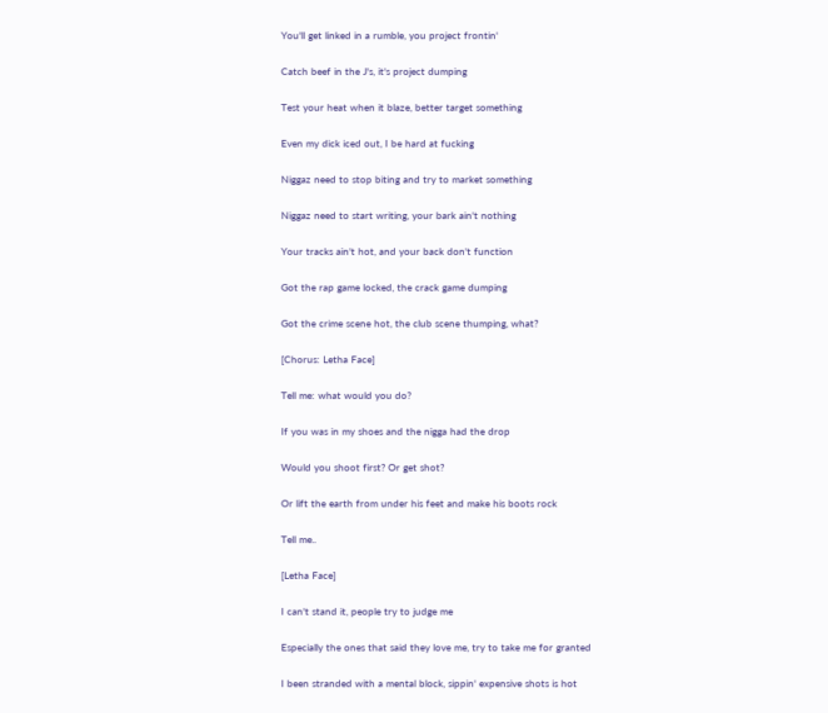You'll get linked in a rumble, you project frontin'

Catch beef in the J's, it's project dumping

Test your heat when it blaze, better target something

Even my dick iced out, I be hard at fucking

Niggaz need to stop biting and try to market something

Niggaz need to start writing, your bark ain't nothing

Your tracks ain't hot, and your back don't function

Got the rap game locked, the crack game dumping

Got the crime scene hot, the club scene thumping, what?

[Chorus: Letha Face]

Tell me: what would you do?

If you was in my shoes and the nigga had the drop

Would you shoot first? Or get shot?

Or lift the earth from under his feet and make his boots rock

Tell me..

[Letha Face]

I can't stand it, people try to judge me

Especially the ones that said they love me, try to take me for granted

I been stranded with a mental block, sippin' expensive shots is hot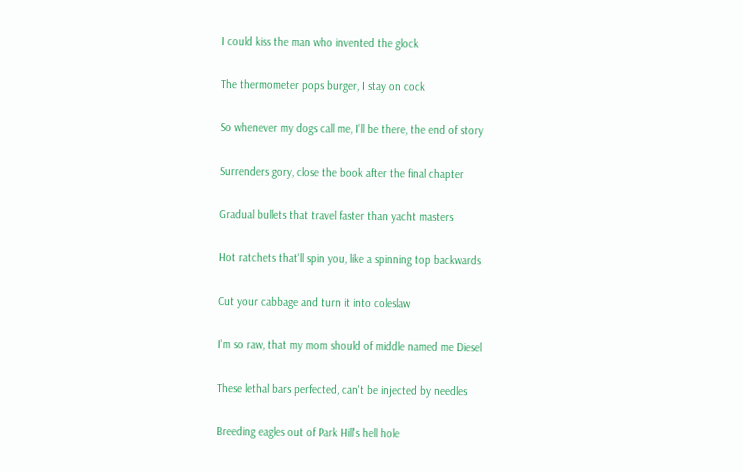I could kiss the man who invented the glock

The thermometer pops burger, I stay on cock

So whenever my dogs call me, I'll be there, the end of story

Surrenders gory, close the book after the final chapter

Gradual bullets that travel faster than yacht masters

Hot ratchets that'll spin you, like a spinning top backwards

Cut your cabbage and turn it into coleslaw

I'm so raw, that my mom should of middle named me Diesel

These lethal bars perfected, can't be injected by needles

Breeding eagles out of Park Hill's hell hole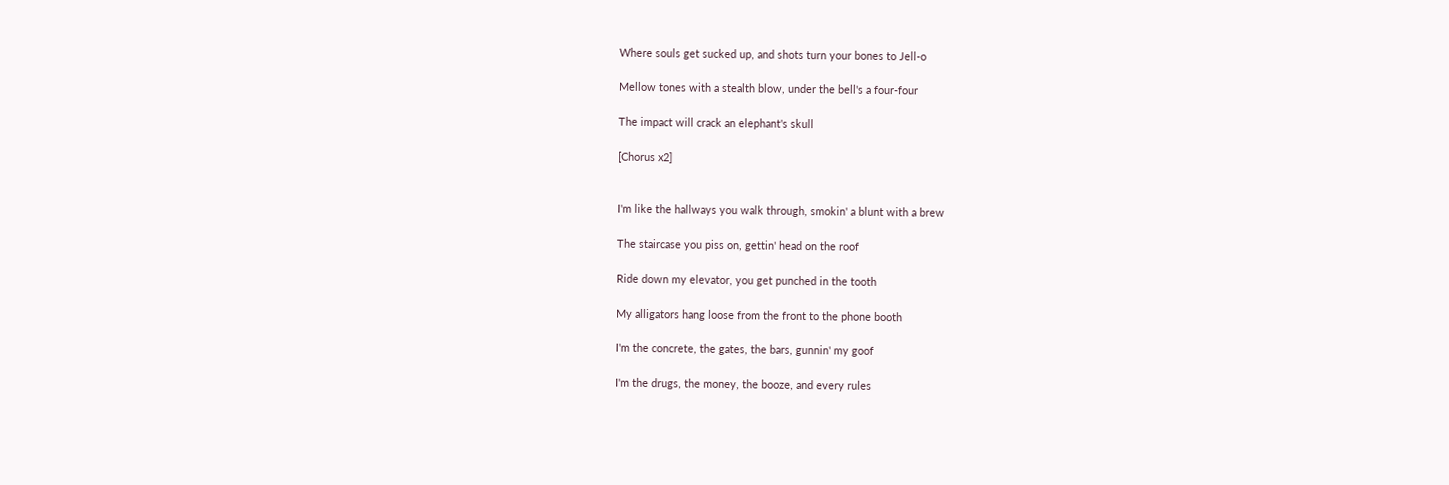Where souls get sucked up, and shots turn your bones to Jell-o

Mellow tones with a stealth blow, under the bell's a four-four

The impact will crack an elephant's skull

[Chorus x2]


I'm like the hallways you walk through, smokin' a blunt with a brew

The staircase you piss on, gettin' head on the roof

Ride down my elevator, you get punched in the tooth

My alligators hang loose from the front to the phone booth

I'm the concrete, the gates, the bars, gunnin' my goof

I'm the drugs, the money, the booze, and every rules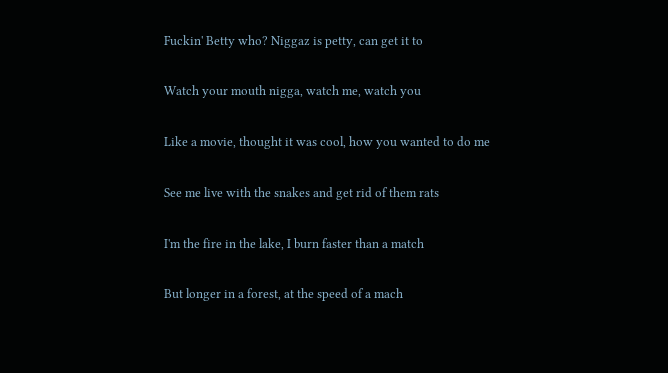Fuckin' Betty who? Niggaz is petty, can get it to

Watch your mouth nigga, watch me, watch you

Like a movie, thought it was cool, how you wanted to do me

See me live with the snakes and get rid of them rats

I'm the fire in the lake, I burn faster than a match

But longer in a forest, at the speed of a mach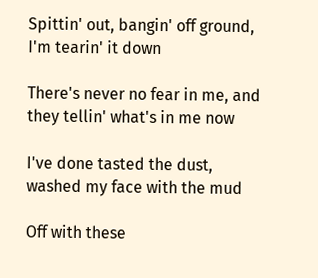Spittin' out, bangin' off ground, I'm tearin' it down

There's never no fear in me, and they tellin' what's in me now

I've done tasted the dust, washed my face with the mud

Off with these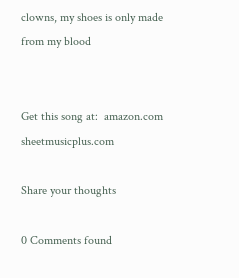clowns, my shoes is only made from my blood


Get this song at:  amazon.com  sheetmusicplus.com

Share your thoughts

0 Comments found